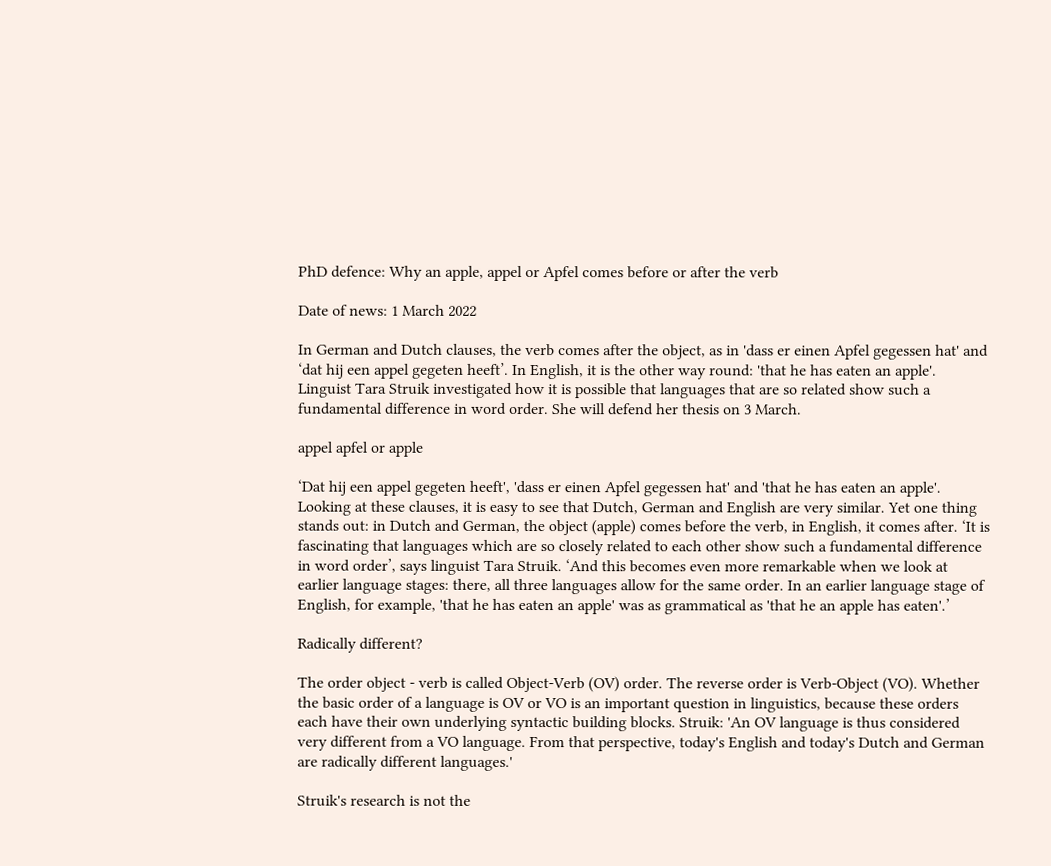PhD defence: Why an apple, appel or Apfel comes before or after the verb

Date of news: 1 March 2022

In German and Dutch clauses, the verb comes after the object, as in 'dass er einen Apfel gegessen hat' and ‘dat hij een appel gegeten heeft’. In English, it is the other way round: 'that he has eaten an apple'. Linguist Tara Struik investigated how it is possible that languages that are so related show such a fundamental difference in word order. She will defend her thesis on 3 March.

appel apfel or apple

‘Dat hij een appel gegeten heeft', 'dass er einen Apfel gegessen hat' and 'that he has eaten an apple'. Looking at these clauses, it is easy to see that Dutch, German and English are very similar. Yet one thing stands out: in Dutch and German, the object (apple) comes before the verb, in English, it comes after. ‘It is fascinating that languages which are so closely related to each other show such a fundamental difference in word order’, says linguist Tara Struik. ‘And this becomes even more remarkable when we look at earlier language stages: there, all three languages allow for the same order. In an earlier language stage of English, for example, 'that he has eaten an apple' was as grammatical as 'that he an apple has eaten'.’

Radically different?

The order object - verb is called Object-Verb (OV) order. The reverse order is Verb-Object (VO). Whether the basic order of a language is OV or VO is an important question in linguistics, because these orders each have their own underlying syntactic building blocks. Struik: 'An OV language is thus considered very different from a VO language. From that perspective, today's English and today's Dutch and German are radically different languages.'

Struik's research is not the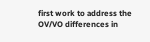first work to address the OV/VO differences in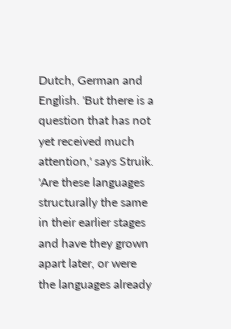Dutch, German and English. 'But there is a question that has not yet received much attention,' says Struik. 'Are these languages structurally the same in their earlier stages and have they grown apart later, or were the languages already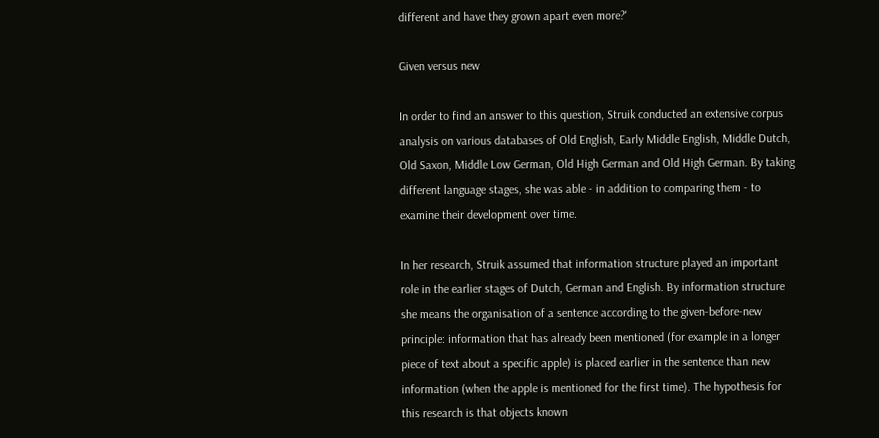different and have they grown apart even more?'

Given versus new

In order to find an answer to this question, Struik conducted an extensive corpus analysis on various databases of Old English, Early Middle English, Middle Dutch, Old Saxon, Middle Low German, Old High German and Old High German. By taking different language stages, she was able - in addition to comparing them - to examine their development over time.

In her research, Struik assumed that information structure played an important role in the earlier stages of Dutch, German and English. By information structure she means the organisation of a sentence according to the given-before-new principle: information that has already been mentioned (for example in a longer piece of text about a specific apple) is placed earlier in the sentence than new information (when the apple is mentioned for the first time). The hypothesis for this research is that objects known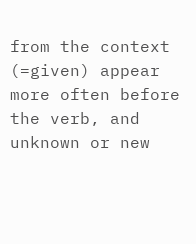from the context (=given) appear more often before the verb, and unknown or new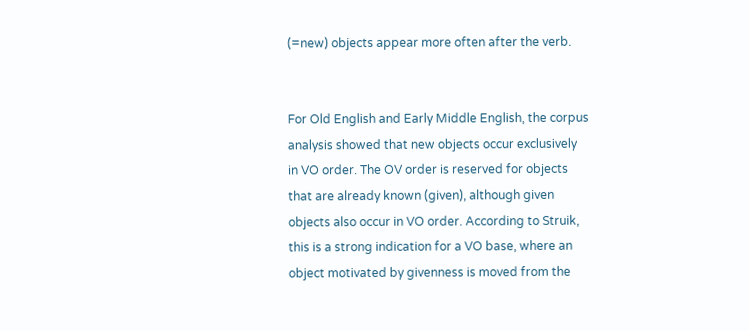(=new) objects appear more often after the verb.


For Old English and Early Middle English, the corpus analysis showed that new objects occur exclusively in VO order. The OV order is reserved for objects that are already known (given), although given objects also occur in VO order. According to Struik, this is a strong indication for a VO base, where an object motivated by givenness is moved from the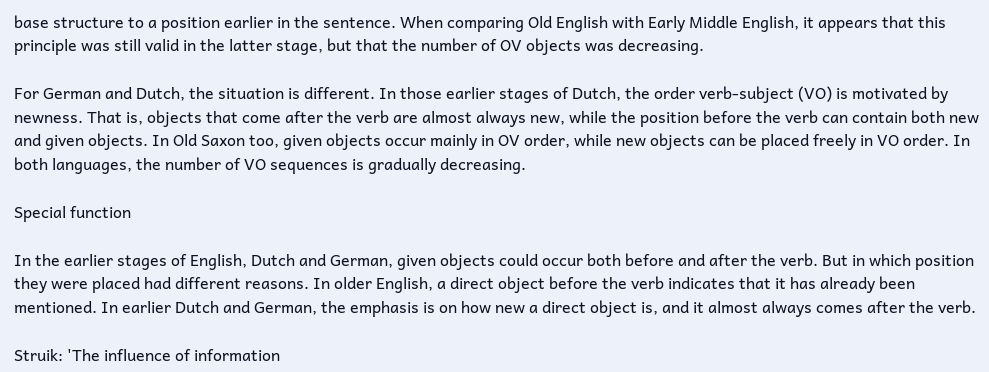base structure to a position earlier in the sentence. When comparing Old English with Early Middle English, it appears that this principle was still valid in the latter stage, but that the number of OV objects was decreasing.

For German and Dutch, the situation is different. In those earlier stages of Dutch, the order verb-subject (VO) is motivated by newness. That is, objects that come after the verb are almost always new, while the position before the verb can contain both new and given objects. In Old Saxon too, given objects occur mainly in OV order, while new objects can be placed freely in VO order. In both languages, the number of VO sequences is gradually decreasing.

Special function

In the earlier stages of English, Dutch and German, given objects could occur both before and after the verb. But in which position they were placed had different reasons. In older English, a direct object before the verb indicates that it has already been mentioned. In earlier Dutch and German, the emphasis is on how new a direct object is, and it almost always comes after the verb.

Struik: 'The influence of information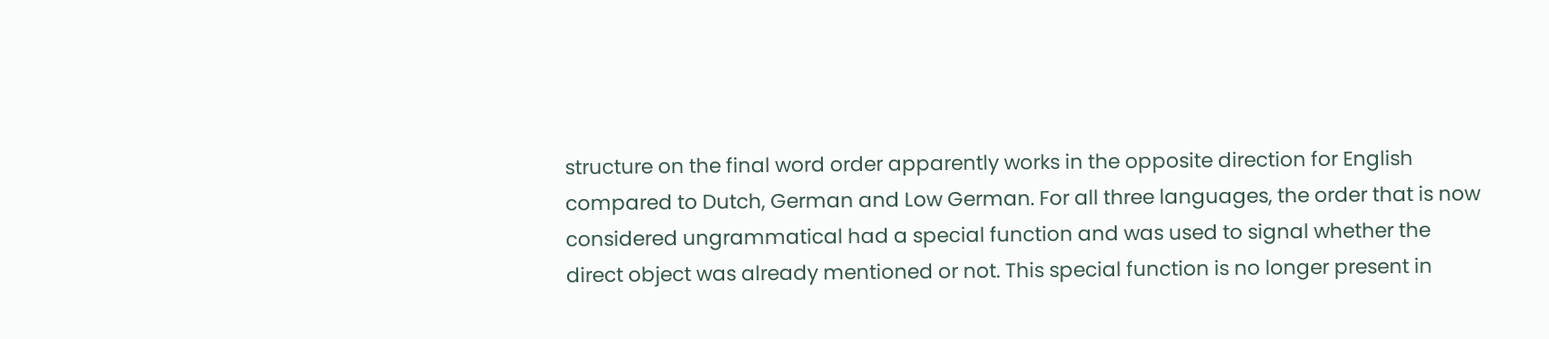structure on the final word order apparently works in the opposite direction for English compared to Dutch, German and Low German. For all three languages, the order that is now considered ungrammatical had a special function and was used to signal whether the direct object was already mentioned or not. This special function is no longer present in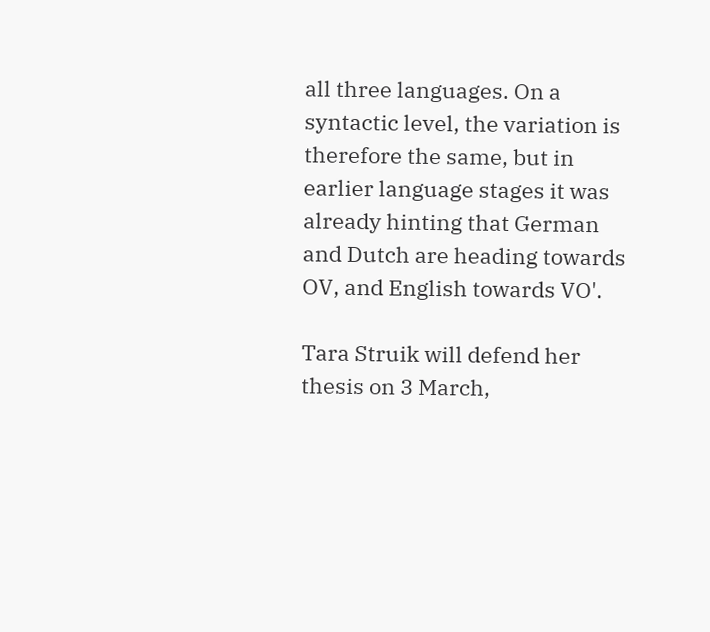all three languages. On a syntactic level, the variation is therefore the same, but in earlier language stages it was already hinting that German and Dutch are heading towards OV, and English towards VO'.

Tara Struik will defend her thesis on 3 March,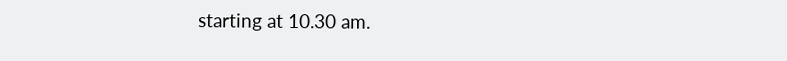starting at 10.30 am.